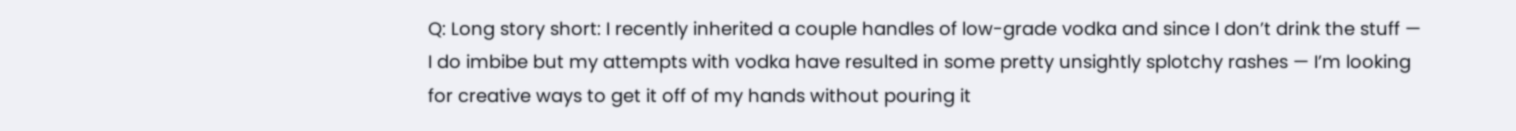Q: Long story short: I recently inherited a couple handles of low-grade vodka and since I don’t drink the stuff — I do imbibe but my attempts with vodka have resulted in some pretty unsightly splotchy rashes — I’m looking for creative ways to get it off of my hands without pouring it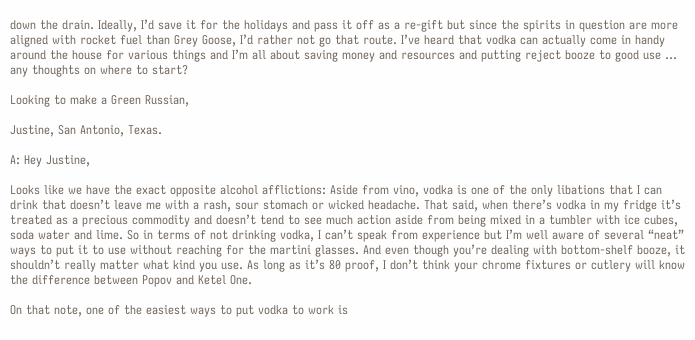down the drain. Ideally, I’d save it for the holidays and pass it off as a re-gift but since the spirits in question are more aligned with rocket fuel than Grey Goose, I’d rather not go that route. I’ve heard that vodka can actually come in handy around the house for various things and I’m all about saving money and resources and putting reject booze to good use … any thoughts on where to start?

Looking to make a Green Russian,

Justine, San Antonio, Texas.

A: Hey Justine,

Looks like we have the exact opposite alcohol afflictions: Aside from vino, vodka is one of the only libations that I can drink that doesn’t leave me with a rash, sour stomach or wicked headache. That said, when there’s vodka in my fridge it’s treated as a precious commodity and doesn’t tend to see much action aside from being mixed in a tumbler with ice cubes, soda water and lime. So in terms of not drinking vodka, I can’t speak from experience but I’m well aware of several “neat” ways to put it to use without reaching for the martini glasses. And even though you’re dealing with bottom-shelf booze, it shouldn’t really matter what kind you use. As long as it’s 80 proof, I don’t think your chrome fixtures or cutlery will know the difference between Popov and Ketel One.

On that note, one of the easiest ways to put vodka to work is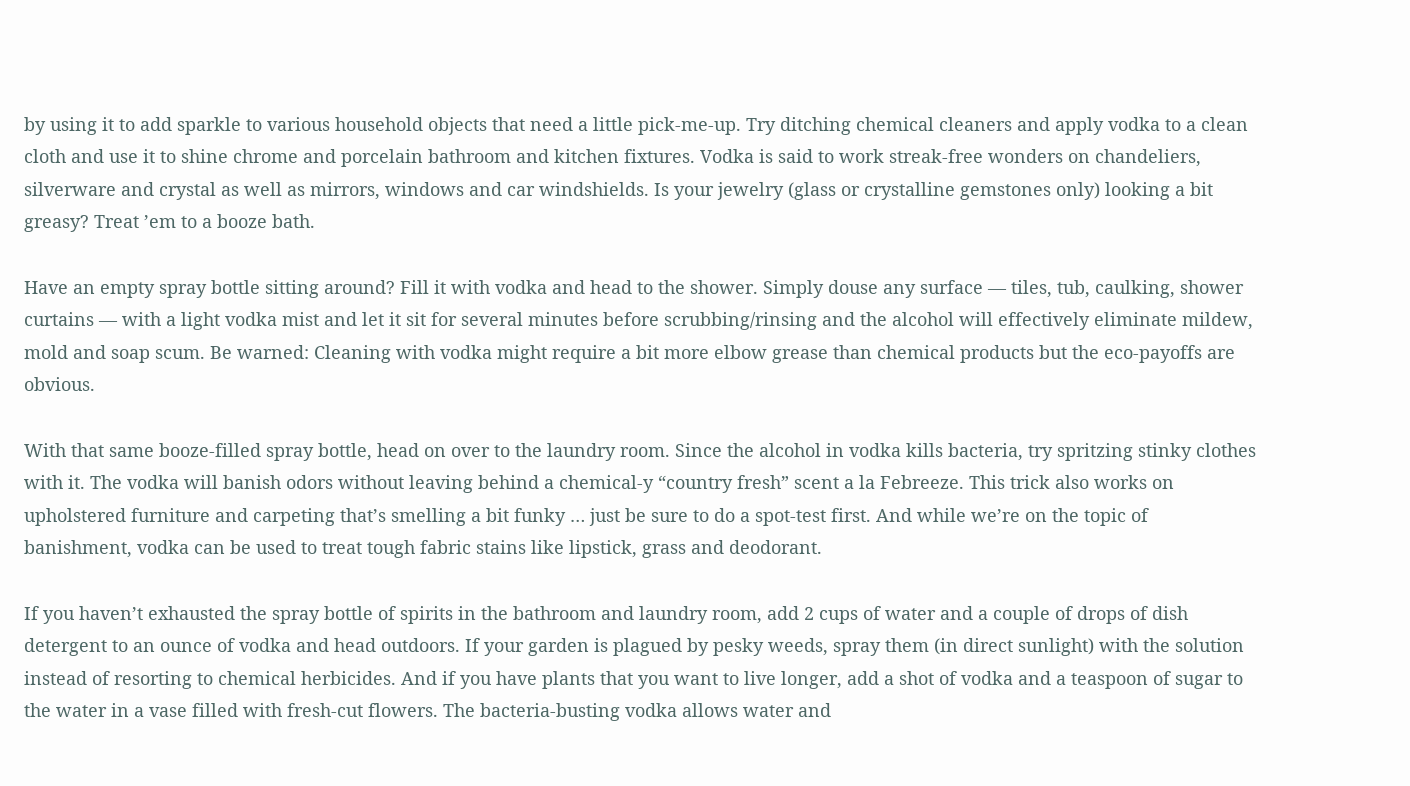by using it to add sparkle to various household objects that need a little pick-me-up. Try ditching chemical cleaners and apply vodka to a clean cloth and use it to shine chrome and porcelain bathroom and kitchen fixtures. Vodka is said to work streak-free wonders on chandeliers, silverware and crystal as well as mirrors, windows and car windshields. Is your jewelry (glass or crystalline gemstones only) looking a bit greasy? Treat ’em to a booze bath.

Have an empty spray bottle sitting around? Fill it with vodka and head to the shower. Simply douse any surface — tiles, tub, caulking, shower curtains — with a light vodka mist and let it sit for several minutes before scrubbing/rinsing and the alcohol will effectively eliminate mildew, mold and soap scum. Be warned: Cleaning with vodka might require a bit more elbow grease than chemical products but the eco-payoffs are obvious.

With that same booze-filled spray bottle, head on over to the laundry room. Since the alcohol in vodka kills bacteria, try spritzing stinky clothes with it. The vodka will banish odors without leaving behind a chemical-y “country fresh” scent a la Febreeze. This trick also works on upholstered furniture and carpeting that’s smelling a bit funky … just be sure to do a spot-test first. And while we’re on the topic of banishment, vodka can be used to treat tough fabric stains like lipstick, grass and deodorant.

If you haven’t exhausted the spray bottle of spirits in the bathroom and laundry room, add 2 cups of water and a couple of drops of dish detergent to an ounce of vodka and head outdoors. If your garden is plagued by pesky weeds, spray them (in direct sunlight) with the solution instead of resorting to chemical herbicides. And if you have plants that you want to live longer, add a shot of vodka and a teaspoon of sugar to the water in a vase filled with fresh-cut flowers. The bacteria-busting vodka allows water and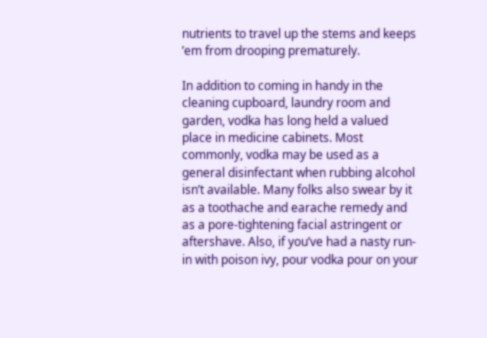nutrients to travel up the stems and keeps ’em from drooping prematurely.

In addition to coming in handy in the cleaning cupboard, laundry room and garden, vodka has long held a valued place in medicine cabinets. Most commonly, vodka may be used as a general disinfectant when rubbing alcohol isn’t available. Many folks also swear by it as a toothache and earache remedy and as a pore-tightening facial astringent or aftershave. Also, if you’ve had a nasty run-in with poison ivy, pour vodka pour on your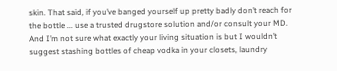skin. That said, if you’ve banged yourself up pretty badly don’t reach for the bottle ... use a trusted drugstore solution and/or consult your MD. And I’m not sure what exactly your living situation is but I wouldn’t suggest stashing bottles of cheap vodka in your closets, laundry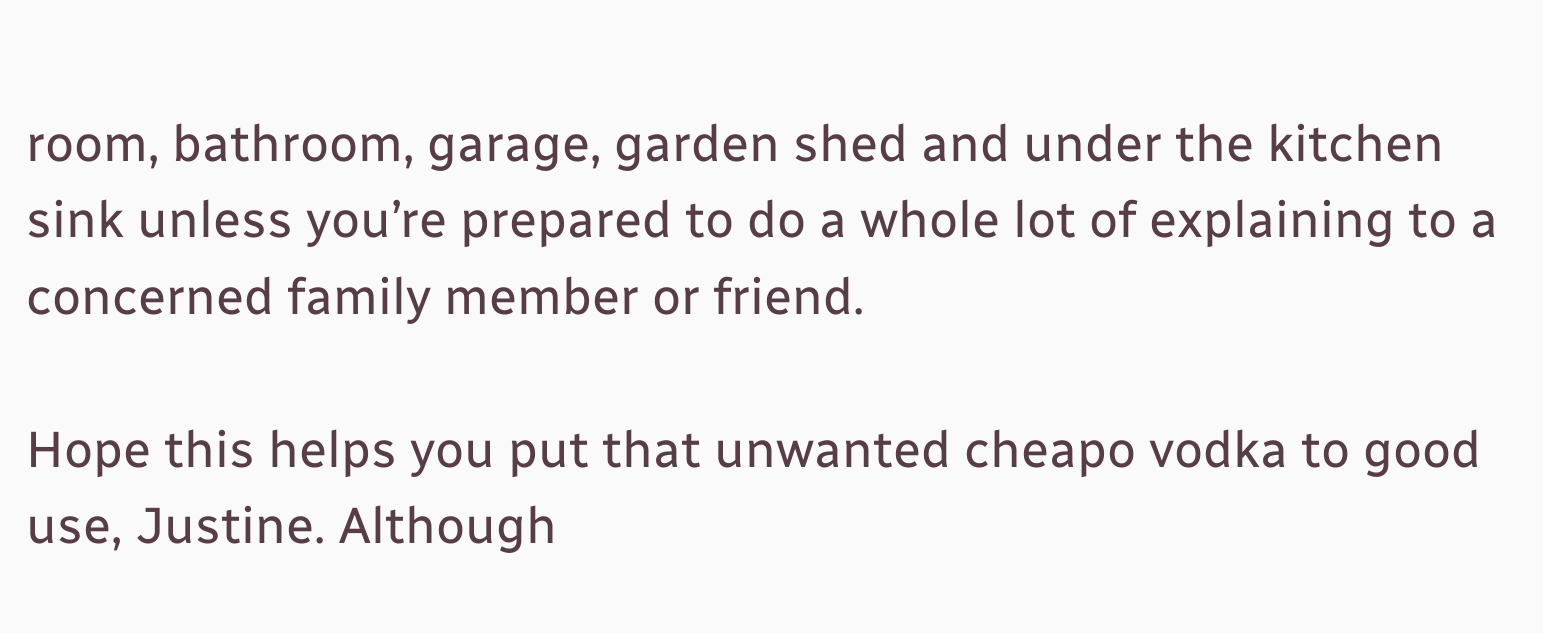room, bathroom, garage, garden shed and under the kitchen sink unless you’re prepared to do a whole lot of explaining to a concerned family member or friend.

Hope this helps you put that unwanted cheapo vodka to good use, Justine. Although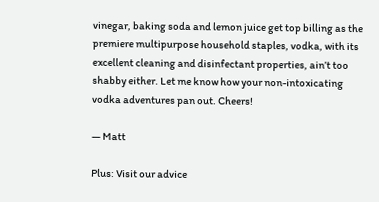vinegar, baking soda and lemon juice get top billing as the premiere multipurpose household staples, vodka, with its excellent cleaning and disinfectant properties, ain’t too shabby either. Let me know how your non-intoxicating vodka adventures pan out. Cheers!

— Matt

Plus: Visit our advice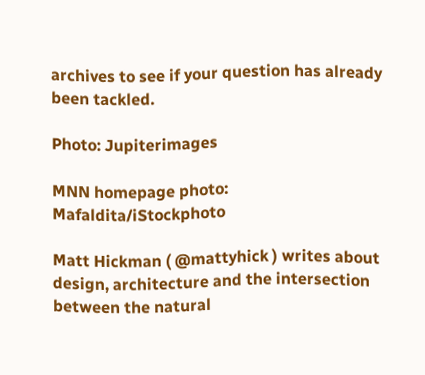archives to see if your question has already been tackled.

Photo: Jupiterimages

MNN homepage photo: Mafaldita/iStockphoto

Matt Hickman ( @mattyhick ) writes about design, architecture and the intersection between the natural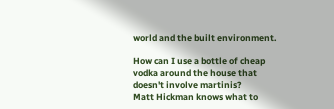world and the built environment.

How can I use a bottle of cheap vodka around the house that doesn't involve martinis?
Matt Hickman knows what to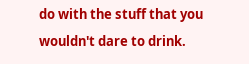do with the stuff that you wouldn't dare to drink.